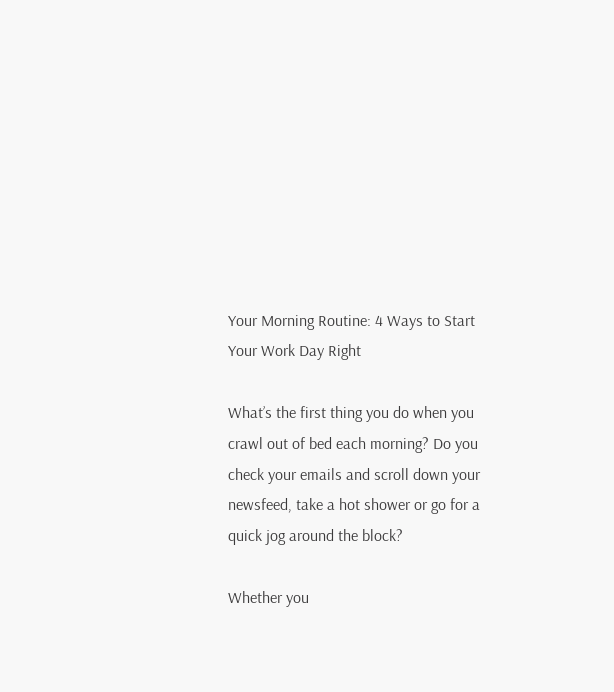Your Morning Routine: 4 Ways to Start Your Work Day Right

What’s the first thing you do when you crawl out of bed each morning? Do you check your emails and scroll down your newsfeed, take a hot shower or go for a quick jog around the block?

Whether you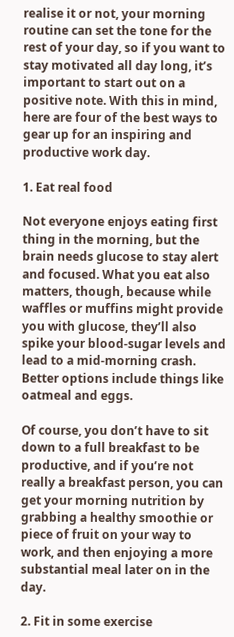realise it or not, your morning routine can set the tone for the rest of your day, so if you want to stay motivated all day long, it’s important to start out on a positive note. With this in mind, here are four of the best ways to gear up for an inspiring and productive work day.

1. Eat real food

Not everyone enjoys eating first thing in the morning, but the brain needs glucose to stay alert and focused. What you eat also matters, though, because while waffles or muffins might provide you with glucose, they’ll also spike your blood-sugar levels and lead to a mid-morning crash. Better options include things like oatmeal and eggs.

Of course, you don’t have to sit down to a full breakfast to be productive, and if you’re not really a breakfast person, you can get your morning nutrition by grabbing a healthy smoothie or piece of fruit on your way to work, and then enjoying a more substantial meal later on in the day.

2. Fit in some exercise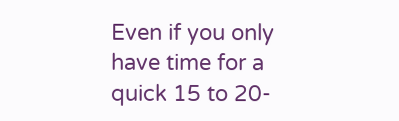Even if you only have time for a quick 15 to 20-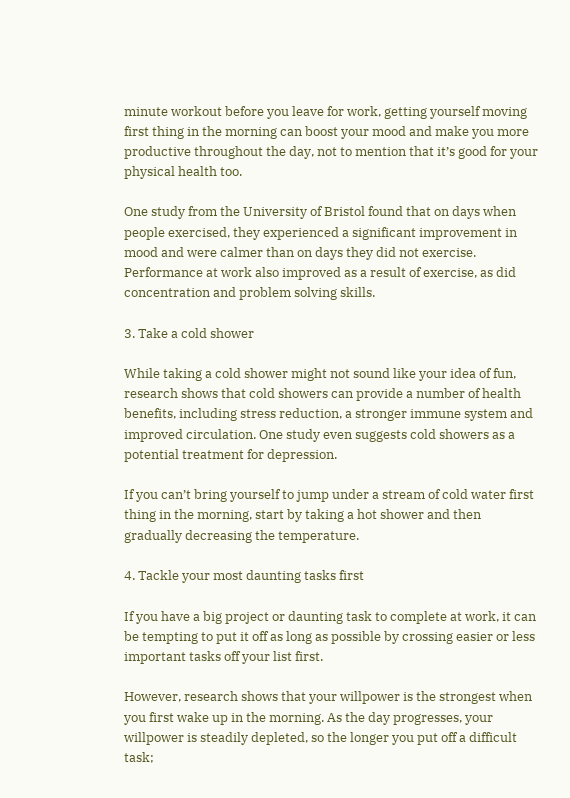minute workout before you leave for work, getting yourself moving first thing in the morning can boost your mood and make you more productive throughout the day, not to mention that it’s good for your physical health too.

One study from the University of Bristol found that on days when people exercised, they experienced a significant improvement in mood and were calmer than on days they did not exercise. Performance at work also improved as a result of exercise, as did concentration and problem solving skills.

3. Take a cold shower

While taking a cold shower might not sound like your idea of fun, research shows that cold showers can provide a number of health benefits, including stress reduction, a stronger immune system and improved circulation. One study even suggests cold showers as a potential treatment for depression.

If you can’t bring yourself to jump under a stream of cold water first thing in the morning, start by taking a hot shower and then gradually decreasing the temperature.

4. Tackle your most daunting tasks first

If you have a big project or daunting task to complete at work, it can be tempting to put it off as long as possible by crossing easier or less important tasks off your list first.

However, research shows that your willpower is the strongest when you first wake up in the morning. As the day progresses, your willpower is steadily depleted, so the longer you put off a difficult task;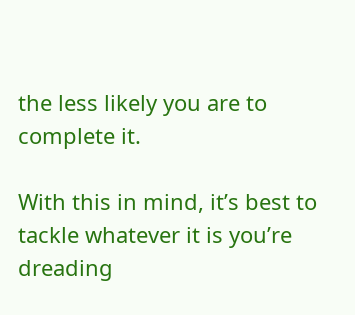the less likely you are to complete it.

With this in mind, it’s best to tackle whatever it is you’re dreading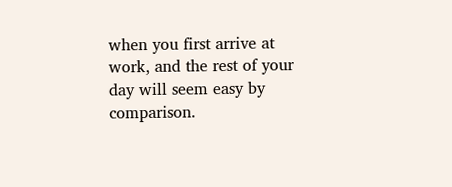when you first arrive at work, and the rest of your day will seem easy by comparison.